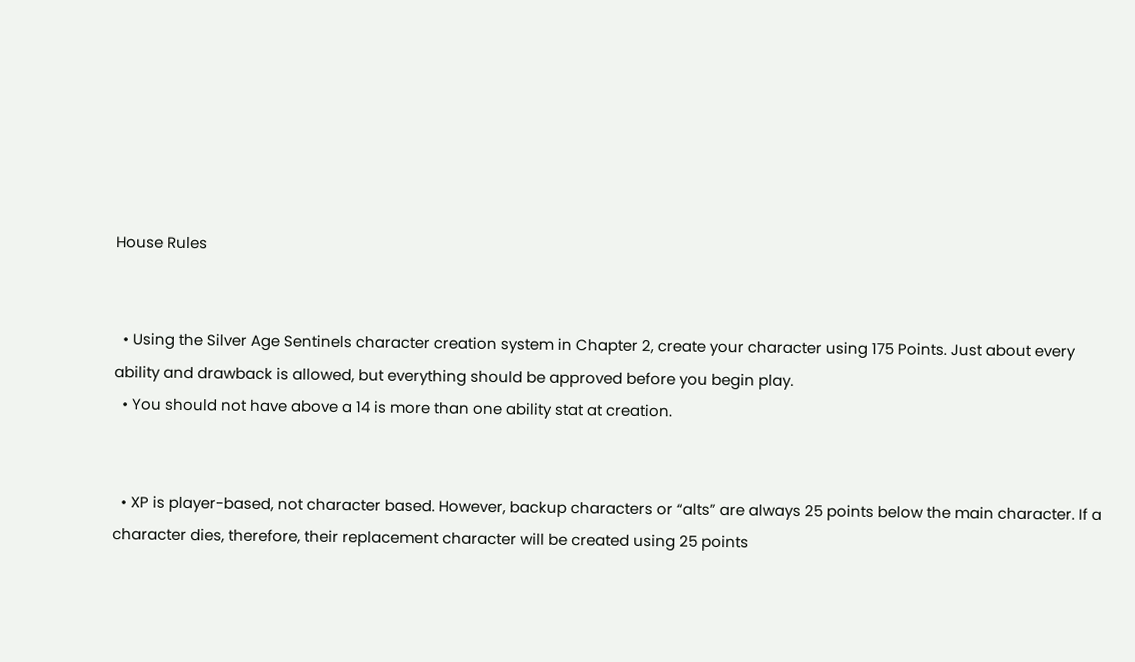House Rules


  • Using the Silver Age Sentinels character creation system in Chapter 2, create your character using 175 Points. Just about every ability and drawback is allowed, but everything should be approved before you begin play.
  • You should not have above a 14 is more than one ability stat at creation.


  • XP is player-based, not character based. However, backup characters or “alts” are always 25 points below the main character. If a character dies, therefore, their replacement character will be created using 25 points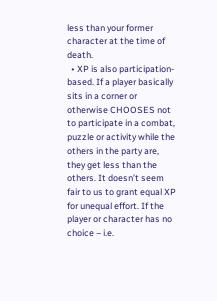less than your former character at the time of death.
  • XP is also participation-based. If a player basically sits in a corner or otherwise CHOOSES not to participate in a combat, puzzle or activity while the others in the party are, they get less than the others. It doesn’t seem fair to us to grant equal XP for unequal effort. If the player or character has no choice – i.e.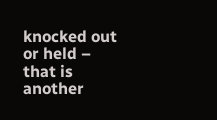knocked out or held – that is another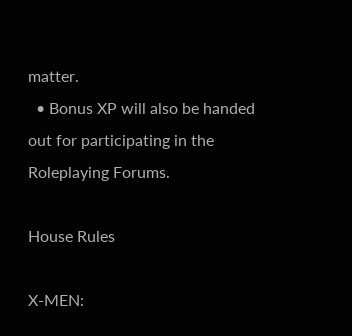matter.
  • Bonus XP will also be handed out for participating in the Roleplaying Forums.

House Rules

X-MEN: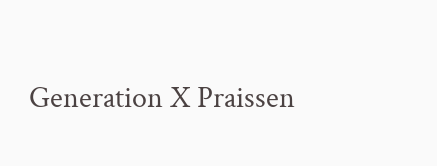Generation X Praissen